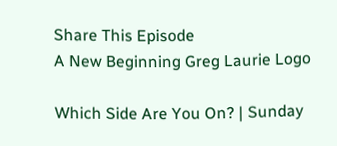Share This Episode
A New Beginning Greg Laurie Logo

Which Side Are You On? | Sunday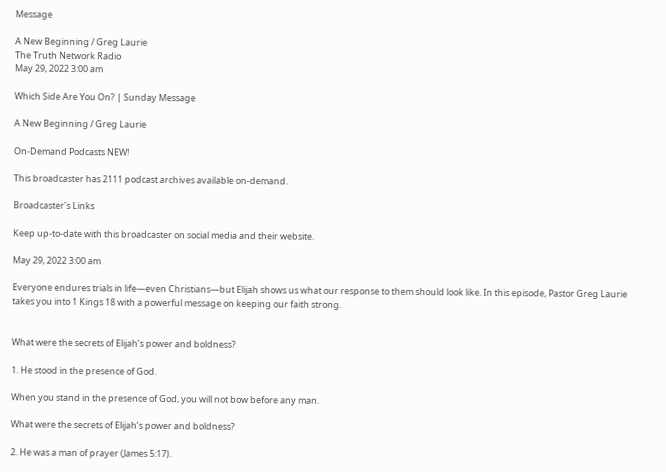Message

A New Beginning / Greg Laurie
The Truth Network Radio
May 29, 2022 3:00 am

Which Side Are You On? | Sunday Message

A New Beginning / Greg Laurie

On-Demand Podcasts NEW!

This broadcaster has 2111 podcast archives available on-demand.

Broadcaster's Links

Keep up-to-date with this broadcaster on social media and their website.

May 29, 2022 3:00 am

Everyone endures trials in life—even Christians—but Elijah shows us what our response to them should look like. In this episode, Pastor Greg Laurie takes you into 1 Kings 18 with a powerful message on keeping our faith strong.


What were the secrets of Elijah’s power and boldness?

1. He stood in the presence of God.

When you stand in the presence of God, you will not bow before any man.

What were the secrets of Elijah’s power and boldness?

2. He was a man of prayer (James 5:17).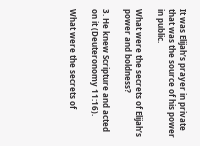It was Elijah’s prayer in private that was the source of his power in public.

What were the secrets of Elijah’s power and boldness?

3. He knew Scripture and acted on it (Deuteronomy 11:16).

What were the secrets of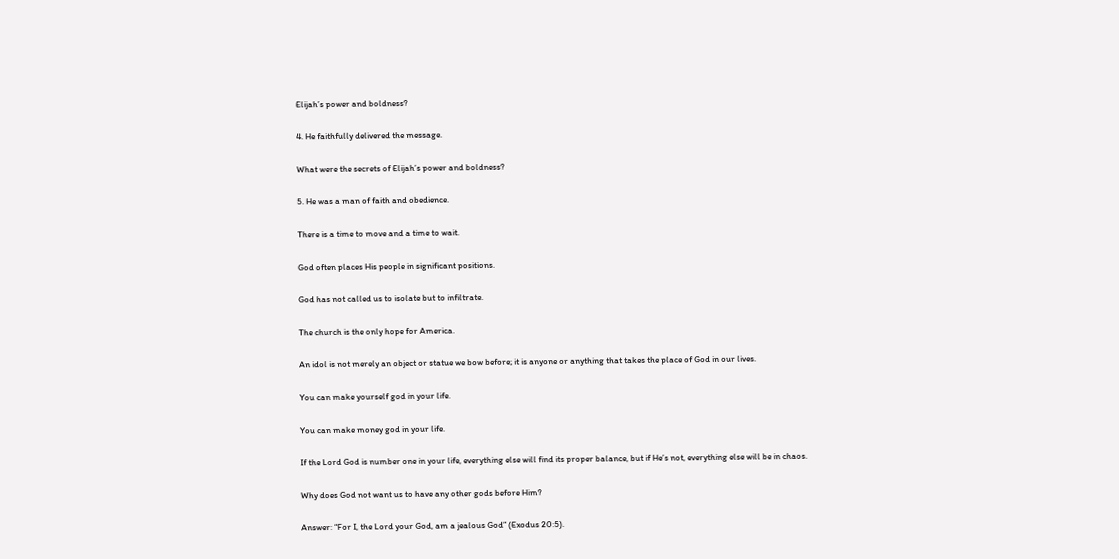Elijah’s power and boldness?

4. He faithfully delivered the message.

What were the secrets of Elijah’s power and boldness?

5. He was a man of faith and obedience.

There is a time to move and a time to wait.

God often places His people in significant positions.

God has not called us to isolate but to infiltrate.

The church is the only hope for America.

An idol is not merely an object or statue we bow before; it is anyone or anything that takes the place of God in our lives.

You can make yourself god in your life.

You can make money god in your life.

If the Lord God is number one in your life, everything else will find its proper balance, but if He’s not, everything else will be in chaos.

Why does God not want us to have any other gods before Him?

Answer: “For I, the Lord your God, am a jealous God” (Exodus 20:5).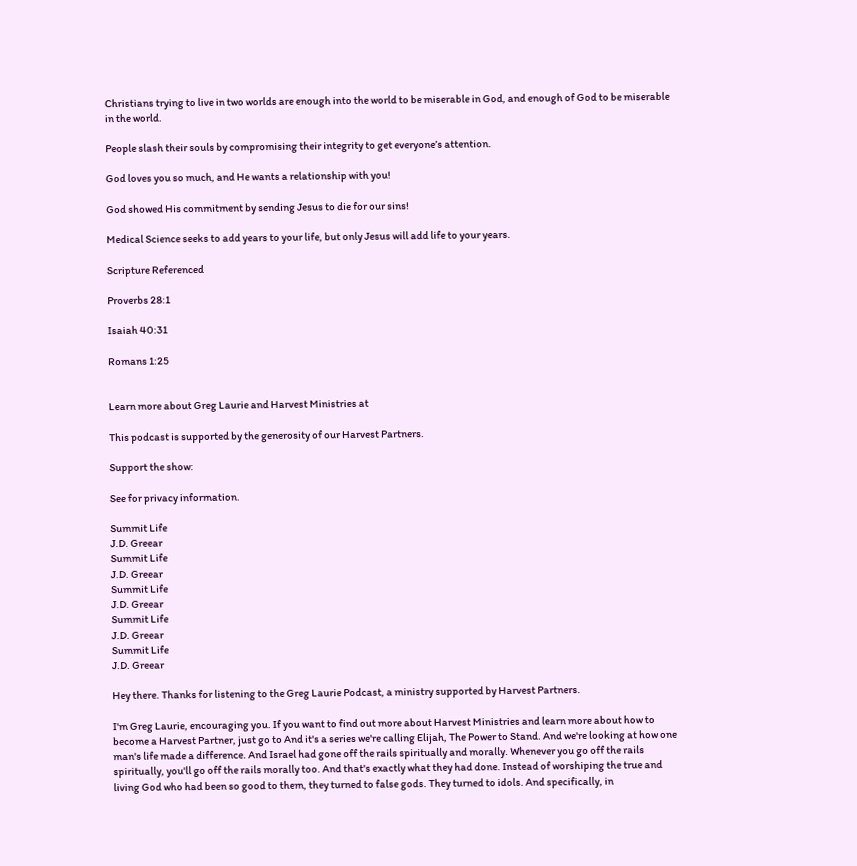Christians trying to live in two worlds are enough into the world to be miserable in God, and enough of God to be miserable in the world.

People slash their souls by compromising their integrity to get everyone’s attention.

God loves you so much, and He wants a relationship with you!

God showed His commitment by sending Jesus to die for our sins!

Medical Science seeks to add years to your life, but only Jesus will add life to your years.

Scripture Referenced

Proverbs 28:1

Isaiah 40:31

Romans 1:25


Learn more about Greg Laurie and Harvest Ministries at

This podcast is supported by the generosity of our Harvest Partners.

Support the show:

See for privacy information.

Summit Life
J.D. Greear
Summit Life
J.D. Greear
Summit Life
J.D. Greear
Summit Life
J.D. Greear
Summit Life
J.D. Greear

Hey there. Thanks for listening to the Greg Laurie Podcast, a ministry supported by Harvest Partners.

I'm Greg Laurie, encouraging you. If you want to find out more about Harvest Ministries and learn more about how to become a Harvest Partner, just go to And it's a series we're calling Elijah, The Power to Stand. And we're looking at how one man's life made a difference. And Israel had gone off the rails spiritually and morally. Whenever you go off the rails spiritually, you'll go off the rails morally too. And that's exactly what they had done. Instead of worshiping the true and living God who had been so good to them, they turned to false gods. They turned to idols. And specifically, in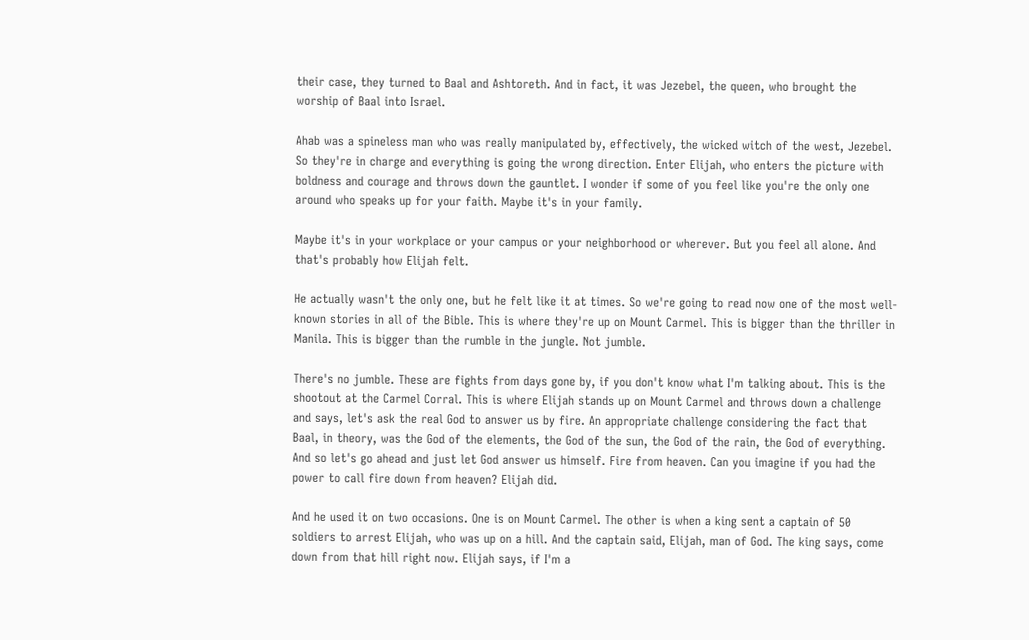their case, they turned to Baal and Ashtoreth. And in fact, it was Jezebel, the queen, who brought the worship of Baal into Israel.

Ahab was a spineless man who was really manipulated by, effectively, the wicked witch of the west, Jezebel. So they're in charge and everything is going the wrong direction. Enter Elijah, who enters the picture with boldness and courage and throws down the gauntlet. I wonder if some of you feel like you're the only one around who speaks up for your faith. Maybe it's in your family.

Maybe it's in your workplace or your campus or your neighborhood or wherever. But you feel all alone. And that's probably how Elijah felt.

He actually wasn't the only one, but he felt like it at times. So we're going to read now one of the most well-known stories in all of the Bible. This is where they're up on Mount Carmel. This is bigger than the thriller in Manila. This is bigger than the rumble in the jungle. Not jumble.

There's no jumble. These are fights from days gone by, if you don't know what I'm talking about. This is the shootout at the Carmel Corral. This is where Elijah stands up on Mount Carmel and throws down a challenge and says, let's ask the real God to answer us by fire. An appropriate challenge considering the fact that Baal, in theory, was the God of the elements, the God of the sun, the God of the rain, the God of everything. And so let's go ahead and just let God answer us himself. Fire from heaven. Can you imagine if you had the power to call fire down from heaven? Elijah did.

And he used it on two occasions. One is on Mount Carmel. The other is when a king sent a captain of 50 soldiers to arrest Elijah, who was up on a hill. And the captain said, Elijah, man of God. The king says, come down from that hill right now. Elijah says, if I'm a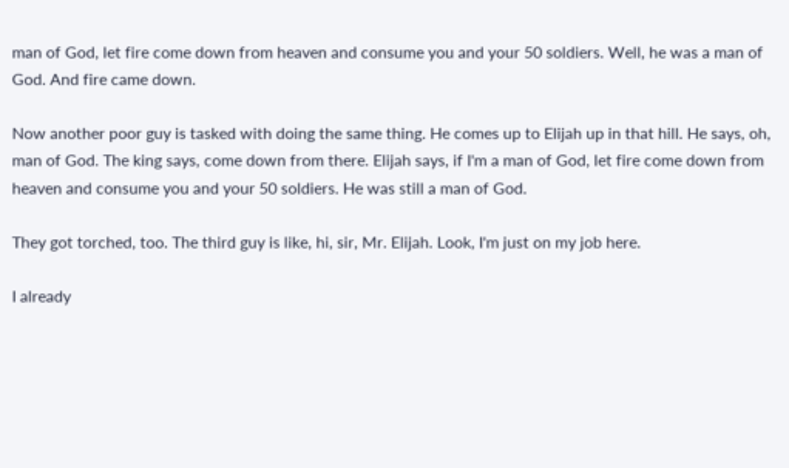man of God, let fire come down from heaven and consume you and your 50 soldiers. Well, he was a man of God. And fire came down.

Now another poor guy is tasked with doing the same thing. He comes up to Elijah up in that hill. He says, oh, man of God. The king says, come down from there. Elijah says, if I'm a man of God, let fire come down from heaven and consume you and your 50 soldiers. He was still a man of God.

They got torched, too. The third guy is like, hi, sir, Mr. Elijah. Look, I'm just on my job here.

I already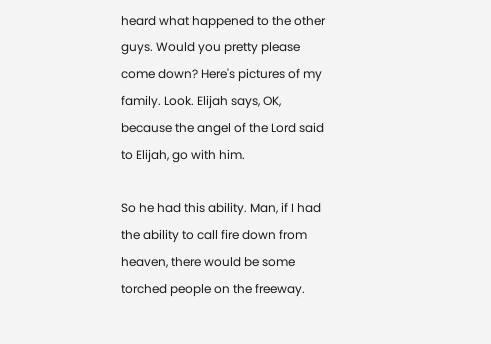heard what happened to the other guys. Would you pretty please come down? Here's pictures of my family. Look. Elijah says, OK, because the angel of the Lord said to Elijah, go with him.

So he had this ability. Man, if I had the ability to call fire down from heaven, there would be some torched people on the freeway.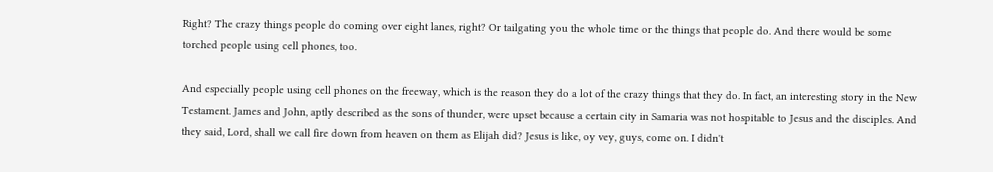Right? The crazy things people do coming over eight lanes, right? Or tailgating you the whole time or the things that people do. And there would be some torched people using cell phones, too.

And especially people using cell phones on the freeway, which is the reason they do a lot of the crazy things that they do. In fact, an interesting story in the New Testament. James and John, aptly described as the sons of thunder, were upset because a certain city in Samaria was not hospitable to Jesus and the disciples. And they said, Lord, shall we call fire down from heaven on them as Elijah did? Jesus is like, oy vey, guys, come on. I didn't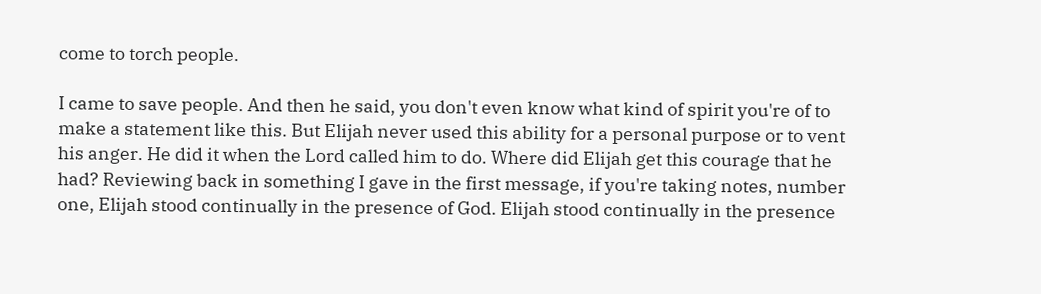come to torch people.

I came to save people. And then he said, you don't even know what kind of spirit you're of to make a statement like this. But Elijah never used this ability for a personal purpose or to vent his anger. He did it when the Lord called him to do. Where did Elijah get this courage that he had? Reviewing back in something I gave in the first message, if you're taking notes, number one, Elijah stood continually in the presence of God. Elijah stood continually in the presence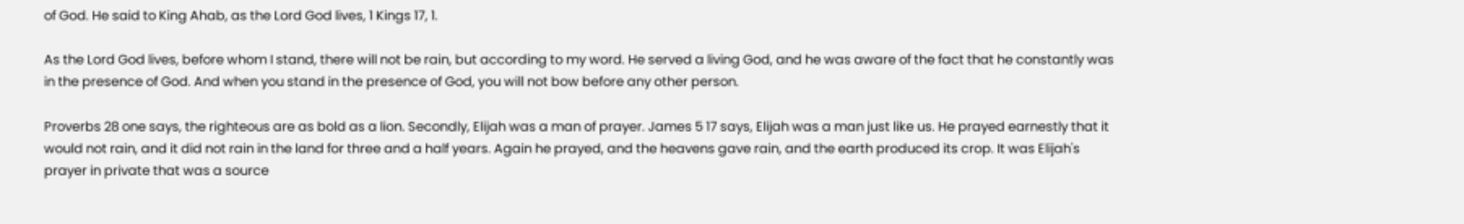of God. He said to King Ahab, as the Lord God lives, 1 Kings 17, 1.

As the Lord God lives, before whom I stand, there will not be rain, but according to my word. He served a living God, and he was aware of the fact that he constantly was in the presence of God. And when you stand in the presence of God, you will not bow before any other person.

Proverbs 28 one says, the righteous are as bold as a lion. Secondly, Elijah was a man of prayer. James 5 17 says, Elijah was a man just like us. He prayed earnestly that it would not rain, and it did not rain in the land for three and a half years. Again he prayed, and the heavens gave rain, and the earth produced its crop. It was Elijah's prayer in private that was a source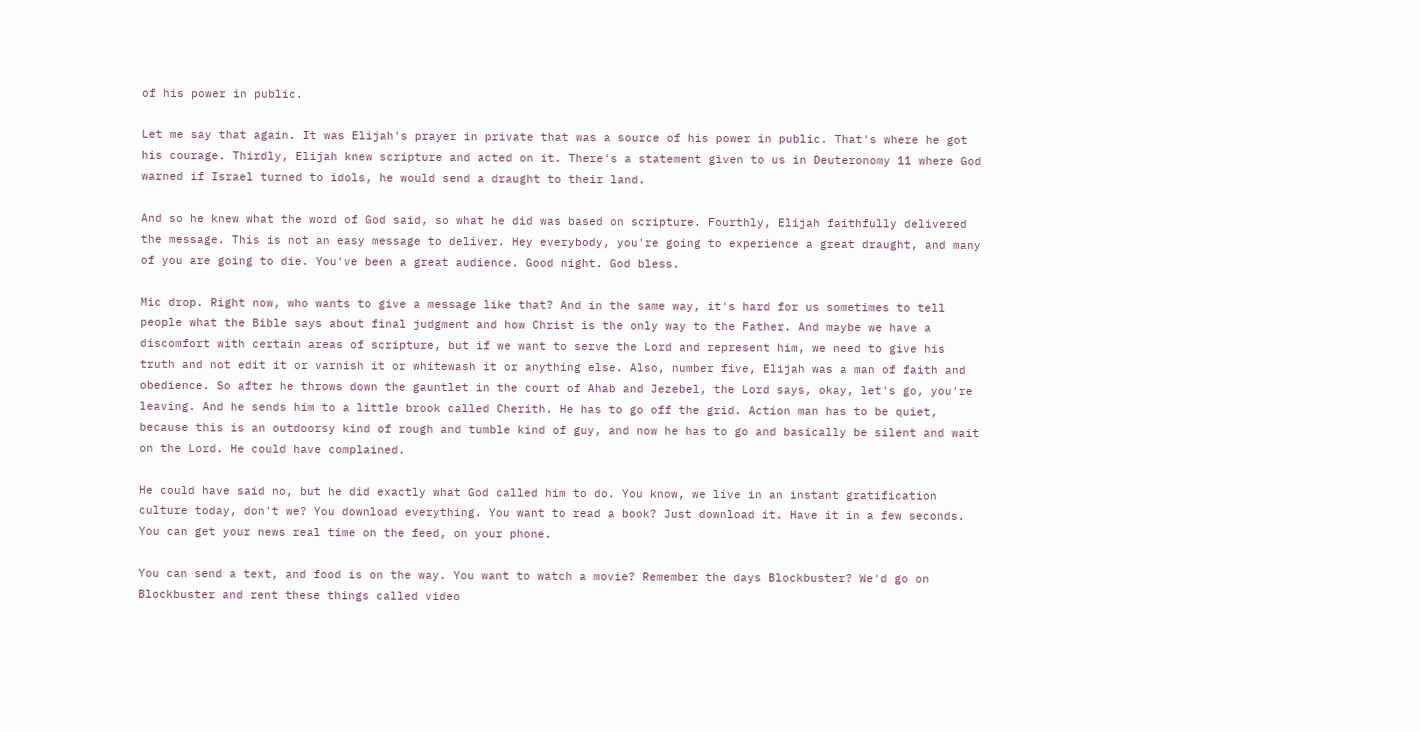of his power in public.

Let me say that again. It was Elijah's prayer in private that was a source of his power in public. That's where he got his courage. Thirdly, Elijah knew scripture and acted on it. There's a statement given to us in Deuteronomy 11 where God warned if Israel turned to idols, he would send a draught to their land.

And so he knew what the word of God said, so what he did was based on scripture. Fourthly, Elijah faithfully delivered the message. This is not an easy message to deliver. Hey everybody, you're going to experience a great draught, and many of you are going to die. You've been a great audience. Good night. God bless.

Mic drop. Right now, who wants to give a message like that? And in the same way, it's hard for us sometimes to tell people what the Bible says about final judgment and how Christ is the only way to the Father. And maybe we have a discomfort with certain areas of scripture, but if we want to serve the Lord and represent him, we need to give his truth and not edit it or varnish it or whitewash it or anything else. Also, number five, Elijah was a man of faith and obedience. So after he throws down the gauntlet in the court of Ahab and Jezebel, the Lord says, okay, let's go, you're leaving. And he sends him to a little brook called Cherith. He has to go off the grid. Action man has to be quiet, because this is an outdoorsy kind of rough and tumble kind of guy, and now he has to go and basically be silent and wait on the Lord. He could have complained.

He could have said no, but he did exactly what God called him to do. You know, we live in an instant gratification culture today, don't we? You download everything. You want to read a book? Just download it. Have it in a few seconds. You can get your news real time on the feed, on your phone.

You can send a text, and food is on the way. You want to watch a movie? Remember the days Blockbuster? We'd go on Blockbuster and rent these things called video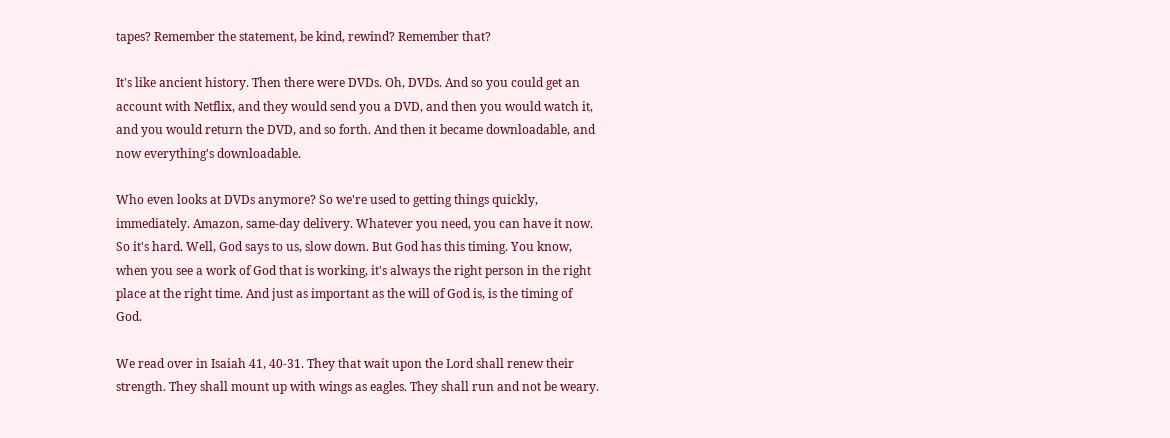tapes? Remember the statement, be kind, rewind? Remember that?

It's like ancient history. Then there were DVDs. Oh, DVDs. And so you could get an account with Netflix, and they would send you a DVD, and then you would watch it, and you would return the DVD, and so forth. And then it became downloadable, and now everything's downloadable.

Who even looks at DVDs anymore? So we're used to getting things quickly, immediately. Amazon, same-day delivery. Whatever you need, you can have it now. So it's hard. Well, God says to us, slow down. But God has this timing. You know, when you see a work of God that is working, it's always the right person in the right place at the right time. And just as important as the will of God is, is the timing of God.

We read over in Isaiah 41, 40-31. They that wait upon the Lord shall renew their strength. They shall mount up with wings as eagles. They shall run and not be weary.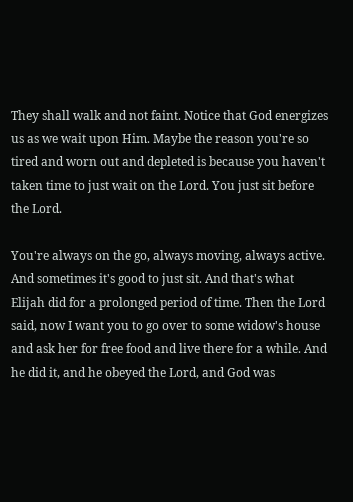They shall walk and not faint. Notice that God energizes us as we wait upon Him. Maybe the reason you're so tired and worn out and depleted is because you haven't taken time to just wait on the Lord. You just sit before the Lord.

You're always on the go, always moving, always active. And sometimes it's good to just sit. And that's what Elijah did for a prolonged period of time. Then the Lord said, now I want you to go over to some widow's house and ask her for free food and live there for a while. And he did it, and he obeyed the Lord, and God was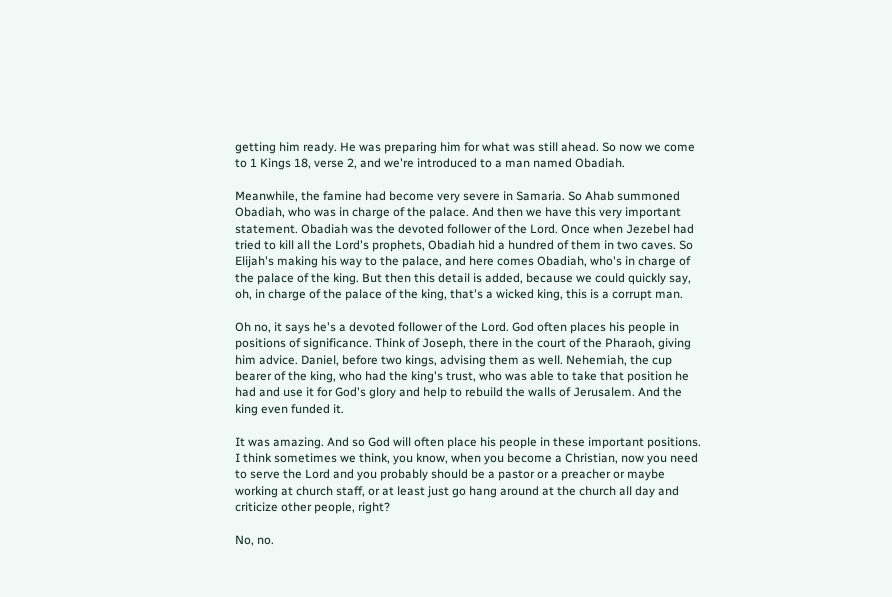getting him ready. He was preparing him for what was still ahead. So now we come to 1 Kings 18, verse 2, and we're introduced to a man named Obadiah.

Meanwhile, the famine had become very severe in Samaria. So Ahab summoned Obadiah, who was in charge of the palace. And then we have this very important statement. Obadiah was the devoted follower of the Lord. Once when Jezebel had tried to kill all the Lord's prophets, Obadiah hid a hundred of them in two caves. So Elijah's making his way to the palace, and here comes Obadiah, who's in charge of the palace of the king. But then this detail is added, because we could quickly say, oh, in charge of the palace of the king, that's a wicked king, this is a corrupt man.

Oh no, it says he's a devoted follower of the Lord. God often places his people in positions of significance. Think of Joseph, there in the court of the Pharaoh, giving him advice. Daniel, before two kings, advising them as well. Nehemiah, the cup bearer of the king, who had the king's trust, who was able to take that position he had and use it for God's glory and help to rebuild the walls of Jerusalem. And the king even funded it.

It was amazing. And so God will often place his people in these important positions. I think sometimes we think, you know, when you become a Christian, now you need to serve the Lord and you probably should be a pastor or a preacher or maybe working at church staff, or at least just go hang around at the church all day and criticize other people, right?

No, no.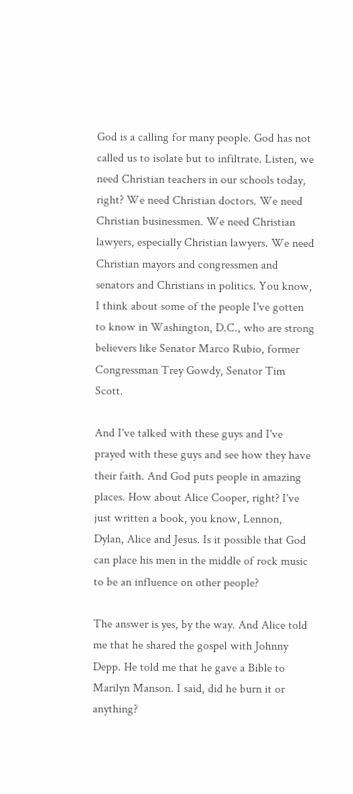God is a calling for many people. God has not called us to isolate but to infiltrate. Listen, we need Christian teachers in our schools today, right? We need Christian doctors. We need Christian businessmen. We need Christian lawyers, especially Christian lawyers. We need Christian mayors and congressmen and senators and Christians in politics. You know, I think about some of the people I've gotten to know in Washington, D.C., who are strong believers like Senator Marco Rubio, former Congressman Trey Gowdy, Senator Tim Scott.

And I've talked with these guys and I've prayed with these guys and see how they have their faith. And God puts people in amazing places. How about Alice Cooper, right? I've just written a book, you know, Lennon, Dylan, Alice and Jesus. Is it possible that God can place his men in the middle of rock music to be an influence on other people?

The answer is yes, by the way. And Alice told me that he shared the gospel with Johnny Depp. He told me that he gave a Bible to Marilyn Manson. I said, did he burn it or anything?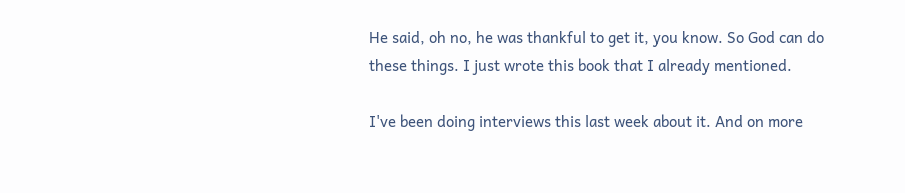He said, oh no, he was thankful to get it, you know. So God can do these things. I just wrote this book that I already mentioned.

I've been doing interviews this last week about it. And on more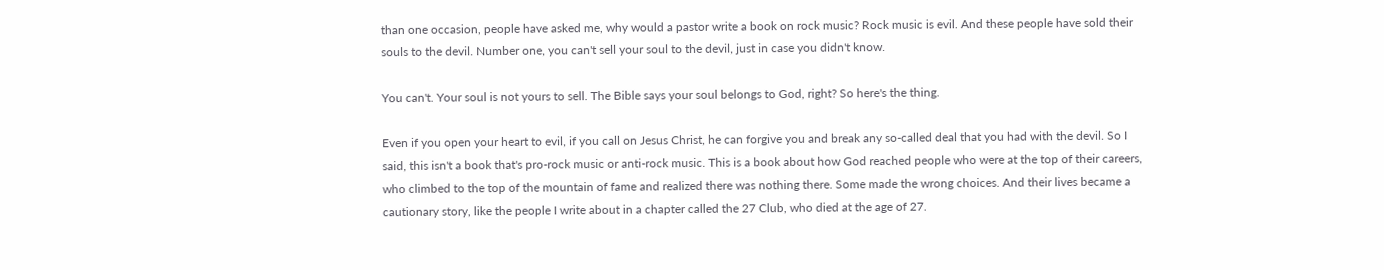than one occasion, people have asked me, why would a pastor write a book on rock music? Rock music is evil. And these people have sold their souls to the devil. Number one, you can't sell your soul to the devil, just in case you didn't know.

You can't. Your soul is not yours to sell. The Bible says your soul belongs to God, right? So here's the thing.

Even if you open your heart to evil, if you call on Jesus Christ, he can forgive you and break any so-called deal that you had with the devil. So I said, this isn't a book that's pro-rock music or anti-rock music. This is a book about how God reached people who were at the top of their careers, who climbed to the top of the mountain of fame and realized there was nothing there. Some made the wrong choices. And their lives became a cautionary story, like the people I write about in a chapter called the 27 Club, who died at the age of 27.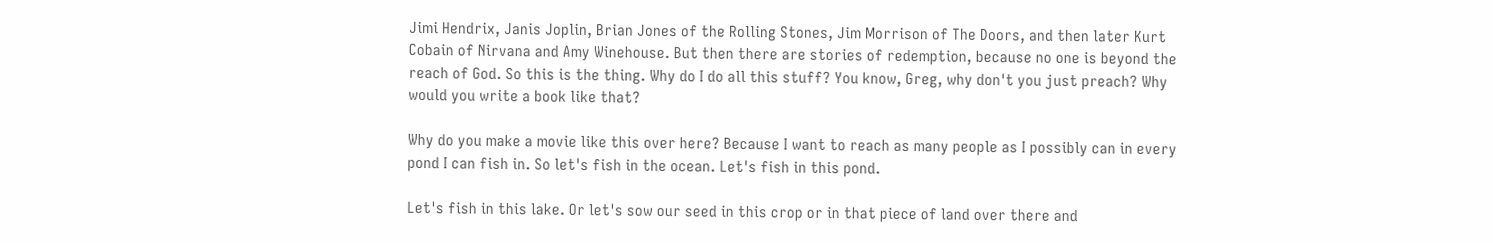Jimi Hendrix, Janis Joplin, Brian Jones of the Rolling Stones, Jim Morrison of The Doors, and then later Kurt Cobain of Nirvana and Amy Winehouse. But then there are stories of redemption, because no one is beyond the reach of God. So this is the thing. Why do I do all this stuff? You know, Greg, why don't you just preach? Why would you write a book like that?

Why do you make a movie like this over here? Because I want to reach as many people as I possibly can in every pond I can fish in. So let's fish in the ocean. Let's fish in this pond.

Let's fish in this lake. Or let's sow our seed in this crop or in that piece of land over there and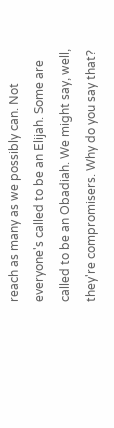reach as many as we possibly can. Not everyone's called to be an Elijah. Some are called to be an Obadiah. We might say, well, they're compromisers. Why do you say that?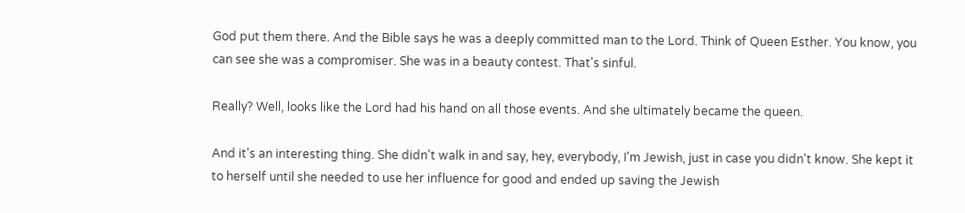God put them there. And the Bible says he was a deeply committed man to the Lord. Think of Queen Esther. You know, you can see she was a compromiser. She was in a beauty contest. That's sinful.

Really? Well, looks like the Lord had his hand on all those events. And she ultimately became the queen.

And it's an interesting thing. She didn't walk in and say, hey, everybody, I'm Jewish, just in case you didn't know. She kept it to herself until she needed to use her influence for good and ended up saving the Jewish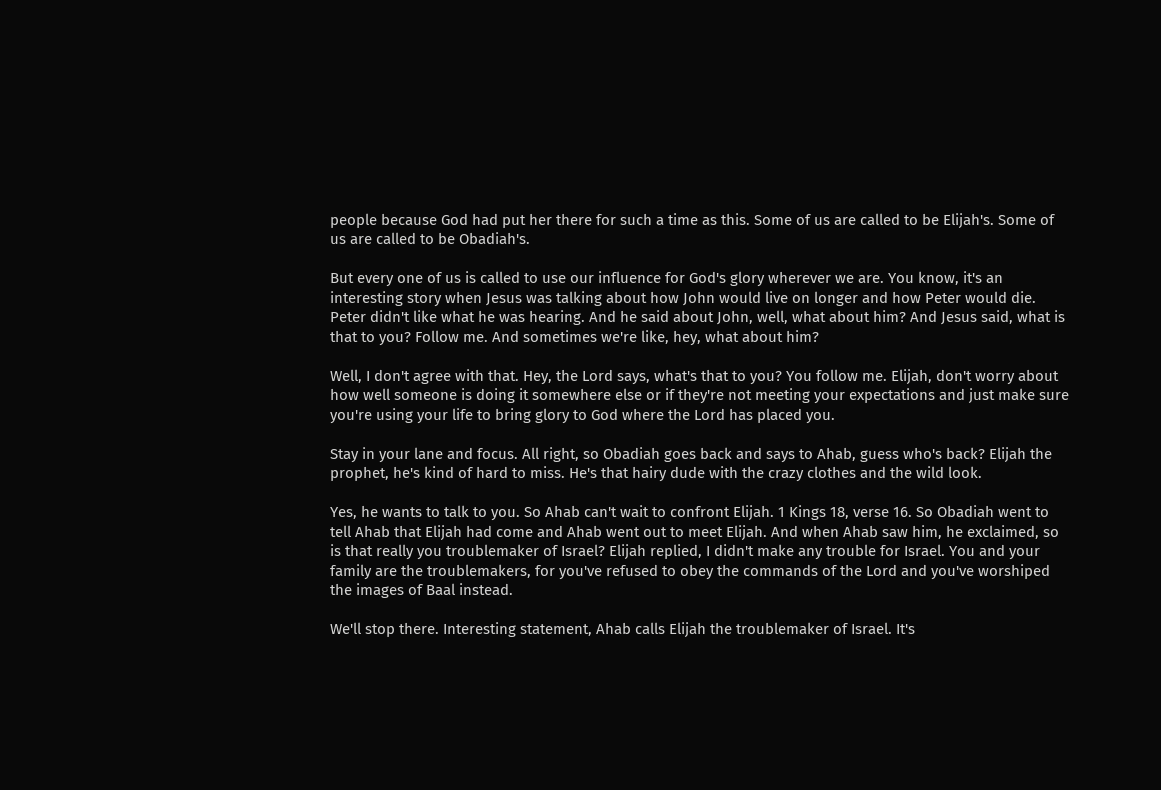people because God had put her there for such a time as this. Some of us are called to be Elijah's. Some of us are called to be Obadiah's.

But every one of us is called to use our influence for God's glory wherever we are. You know, it's an interesting story when Jesus was talking about how John would live on longer and how Peter would die. Peter didn't like what he was hearing. And he said about John, well, what about him? And Jesus said, what is that to you? Follow me. And sometimes we're like, hey, what about him?

Well, I don't agree with that. Hey, the Lord says, what's that to you? You follow me. Elijah, don't worry about how well someone is doing it somewhere else or if they're not meeting your expectations and just make sure you're using your life to bring glory to God where the Lord has placed you.

Stay in your lane and focus. All right, so Obadiah goes back and says to Ahab, guess who's back? Elijah the prophet, he's kind of hard to miss. He's that hairy dude with the crazy clothes and the wild look.

Yes, he wants to talk to you. So Ahab can't wait to confront Elijah. 1 Kings 18, verse 16. So Obadiah went to tell Ahab that Elijah had come and Ahab went out to meet Elijah. And when Ahab saw him, he exclaimed, so is that really you troublemaker of Israel? Elijah replied, I didn't make any trouble for Israel. You and your family are the troublemakers, for you've refused to obey the commands of the Lord and you've worshiped the images of Baal instead.

We'll stop there. Interesting statement, Ahab calls Elijah the troublemaker of Israel. It's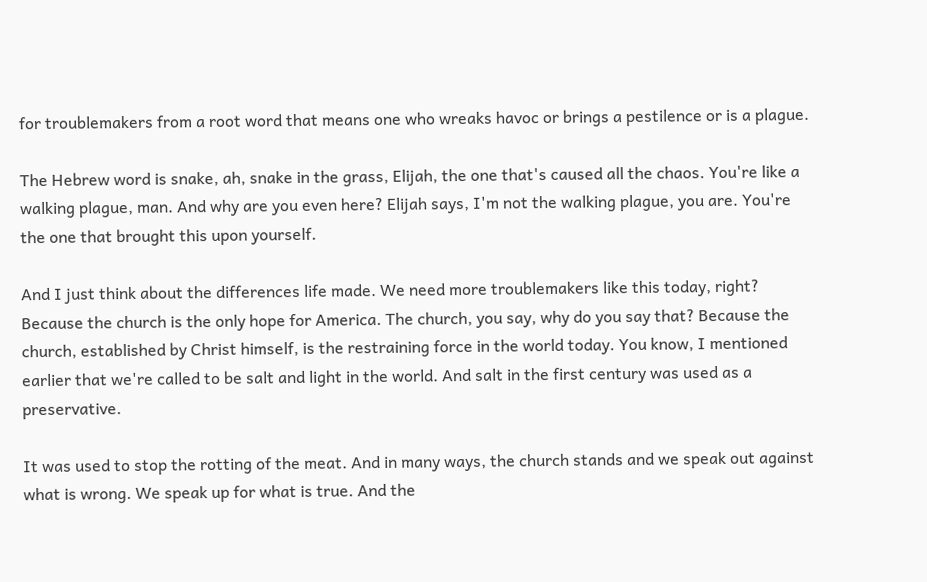for troublemakers from a root word that means one who wreaks havoc or brings a pestilence or is a plague.

The Hebrew word is snake, ah, snake in the grass, Elijah, the one that's caused all the chaos. You're like a walking plague, man. And why are you even here? Elijah says, I'm not the walking plague, you are. You're the one that brought this upon yourself.

And I just think about the differences life made. We need more troublemakers like this today, right? Because the church is the only hope for America. The church, you say, why do you say that? Because the church, established by Christ himself, is the restraining force in the world today. You know, I mentioned earlier that we're called to be salt and light in the world. And salt in the first century was used as a preservative.

It was used to stop the rotting of the meat. And in many ways, the church stands and we speak out against what is wrong. We speak up for what is true. And the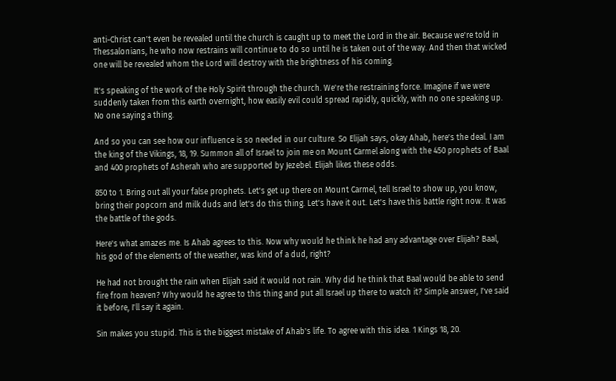anti-Christ can't even be revealed until the church is caught up to meet the Lord in the air. Because we're told in Thessalonians, he who now restrains will continue to do so until he is taken out of the way. And then that wicked one will be revealed whom the Lord will destroy with the brightness of his coming.

It's speaking of the work of the Holy Spirit through the church. We're the restraining force. Imagine if we were suddenly taken from this earth overnight, how easily evil could spread rapidly, quickly, with no one speaking up. No one saying a thing.

And so you can see how our influence is so needed in our culture. So Elijah says, okay Ahab, here's the deal. I am the king of the Vikings, 18, 19. Summon all of Israel to join me on Mount Carmel along with the 450 prophets of Baal and 400 prophets of Asherah who are supported by Jezebel. Elijah likes these odds.

850 to 1. Bring out all your false prophets. Let's get up there on Mount Carmel, tell Israel to show up, you know, bring their popcorn and milk duds and let's do this thing. Let's have it out. Let's have this battle right now. It was the battle of the gods.

Here's what amazes me. Is Ahab agrees to this. Now why would he think he had any advantage over Elijah? Baal, his god of the elements of the weather, was kind of a dud, right?

He had not brought the rain when Elijah said it would not rain. Why did he think that Baal would be able to send fire from heaven? Why would he agree to this thing and put all Israel up there to watch it? Simple answer, I've said it before, I'll say it again.

Sin makes you stupid. This is the biggest mistake of Ahab's life. To agree with this idea. 1 Kings 18, 20.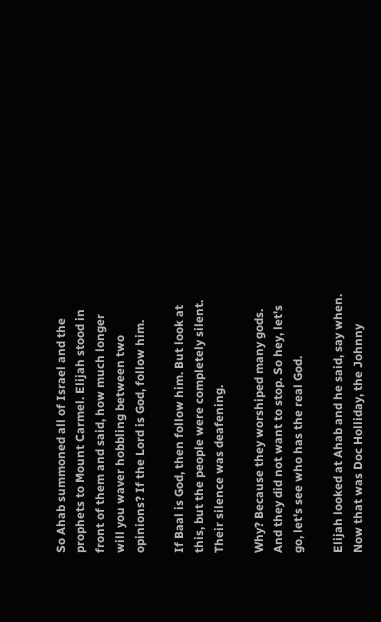So Ahab summoned all of Israel and the prophets to Mount Carmel. Elijah stood in front of them and said, how much longer will you waver hobbling between two opinions? If the Lord is God, follow him.

If Baal is God, then follow him. But look at this, but the people were completely silent. Their silence was deafening.

Why? Because they worshiped many gods. And they did not want to stop. So hey, let's go, let's see who has the real God.

Elijah looked at Ahab and he said, say when. Now that was Doc Holliday, the Johnny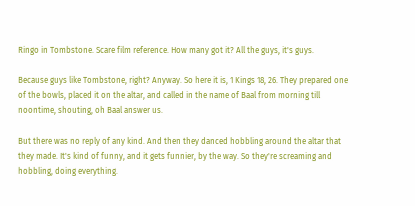Ringo in Tombstone. Scare film reference. How many got it? All the guys, it's guys.

Because guys like Tombstone, right? Anyway. So here it is, 1 Kings 18, 26. They prepared one of the bowls, placed it on the altar, and called in the name of Baal from morning till noontime, shouting, oh Baal answer us.

But there was no reply of any kind. And then they danced hobbling around the altar that they made. It's kind of funny, and it gets funnier, by the way. So they're screaming and hobbling, doing everything.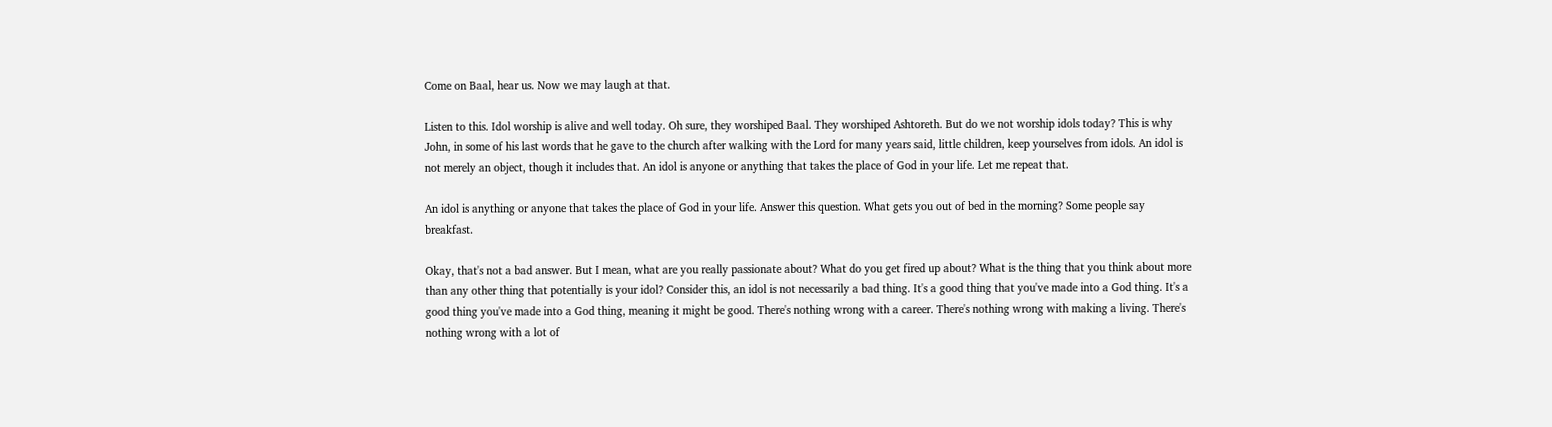Come on Baal, hear us. Now we may laugh at that.

Listen to this. Idol worship is alive and well today. Oh sure, they worshiped Baal. They worshiped Ashtoreth. But do we not worship idols today? This is why John, in some of his last words that he gave to the church after walking with the Lord for many years said, little children, keep yourselves from idols. An idol is not merely an object, though it includes that. An idol is anyone or anything that takes the place of God in your life. Let me repeat that.

An idol is anything or anyone that takes the place of God in your life. Answer this question. What gets you out of bed in the morning? Some people say breakfast.

Okay, that's not a bad answer. But I mean, what are you really passionate about? What do you get fired up about? What is the thing that you think about more than any other thing that potentially is your idol? Consider this, an idol is not necessarily a bad thing. It's a good thing that you've made into a God thing. It's a good thing you've made into a God thing, meaning it might be good. There's nothing wrong with a career. There's nothing wrong with making a living. There's nothing wrong with a lot of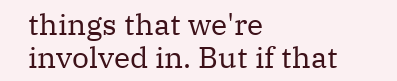things that we're involved in. But if that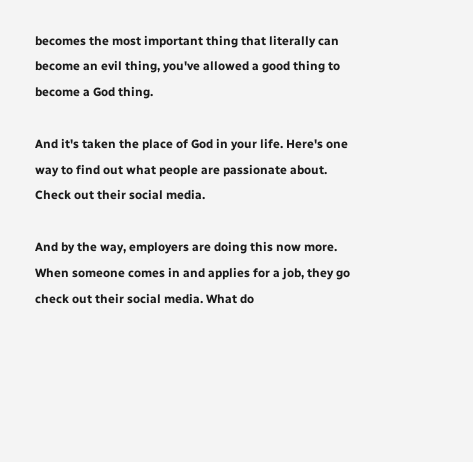becomes the most important thing that literally can become an evil thing, you've allowed a good thing to become a God thing.

And it's taken the place of God in your life. Here's one way to find out what people are passionate about. Check out their social media.

And by the way, employers are doing this now more. When someone comes in and applies for a job, they go check out their social media. What do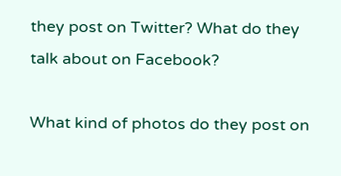they post on Twitter? What do they talk about on Facebook?

What kind of photos do they post on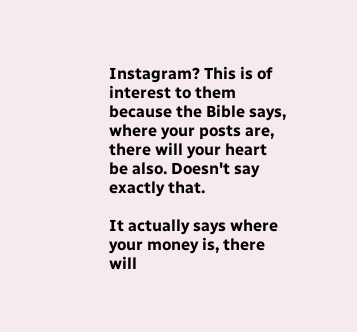Instagram? This is of interest to them because the Bible says, where your posts are, there will your heart be also. Doesn't say exactly that.

It actually says where your money is, there will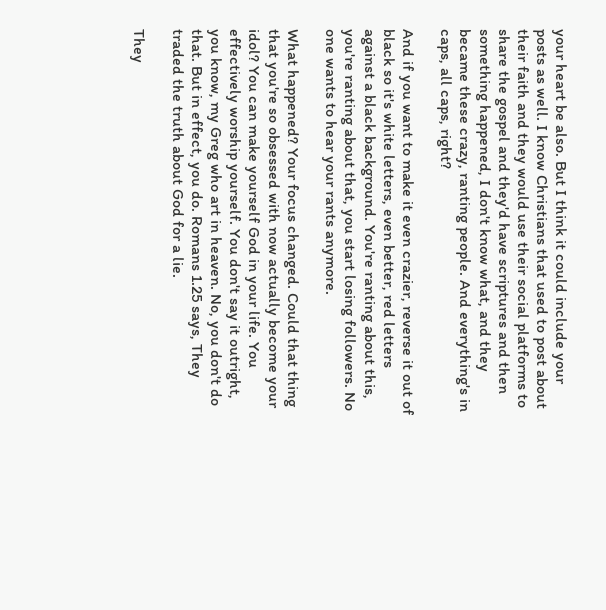your heart be also. But I think it could include your posts as well. I know Christians that used to post about their faith and they would use their social platforms to share the gospel and they'd have scriptures and then something happened, I don't know what, and they became these crazy, ranting people. And everything's in caps, all caps, right?

And if you want to make it even crazier, reverse it out of black so it's white letters, even better, red letters against a black background. You're ranting about this, you're ranting about that, you start losing followers. No one wants to hear your rants anymore.

What happened? Your focus changed. Could that thing that you're so obsessed with now actually become your idol? You can make yourself God in your life. You effectively worship yourself. You don't say it outright, you know, my Greg who art in heaven. No, you don't do that. But in effect, you do. Romans 1.25 says, They traded the truth about God for a lie.

They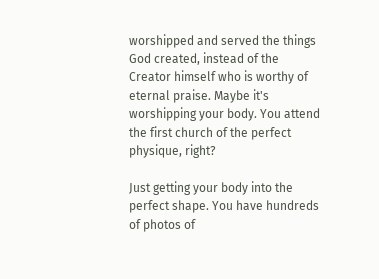worshipped and served the things God created, instead of the Creator himself who is worthy of eternal praise. Maybe it's worshipping your body. You attend the first church of the perfect physique, right?

Just getting your body into the perfect shape. You have hundreds of photos of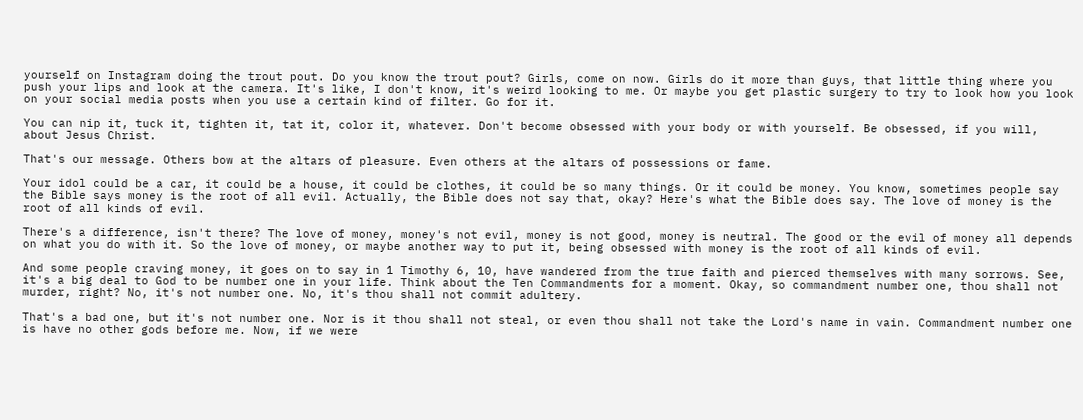yourself on Instagram doing the trout pout. Do you know the trout pout? Girls, come on now. Girls do it more than guys, that little thing where you push your lips and look at the camera. It's like, I don't know, it's weird looking to me. Or maybe you get plastic surgery to try to look how you look on your social media posts when you use a certain kind of filter. Go for it.

You can nip it, tuck it, tighten it, tat it, color it, whatever. Don't become obsessed with your body or with yourself. Be obsessed, if you will, about Jesus Christ.

That's our message. Others bow at the altars of pleasure. Even others at the altars of possessions or fame.

Your idol could be a car, it could be a house, it could be clothes, it could be so many things. Or it could be money. You know, sometimes people say the Bible says money is the root of all evil. Actually, the Bible does not say that, okay? Here's what the Bible does say. The love of money is the root of all kinds of evil.

There's a difference, isn't there? The love of money, money's not evil, money is not good, money is neutral. The good or the evil of money all depends on what you do with it. So the love of money, or maybe another way to put it, being obsessed with money is the root of all kinds of evil.

And some people craving money, it goes on to say in 1 Timothy 6, 10, have wandered from the true faith and pierced themselves with many sorrows. See, it's a big deal to God to be number one in your life. Think about the Ten Commandments for a moment. Okay, so commandment number one, thou shall not murder, right? No, it's not number one. No, it's thou shall not commit adultery.

That's a bad one, but it's not number one. Nor is it thou shall not steal, or even thou shall not take the Lord's name in vain. Commandment number one is have no other gods before me. Now, if we were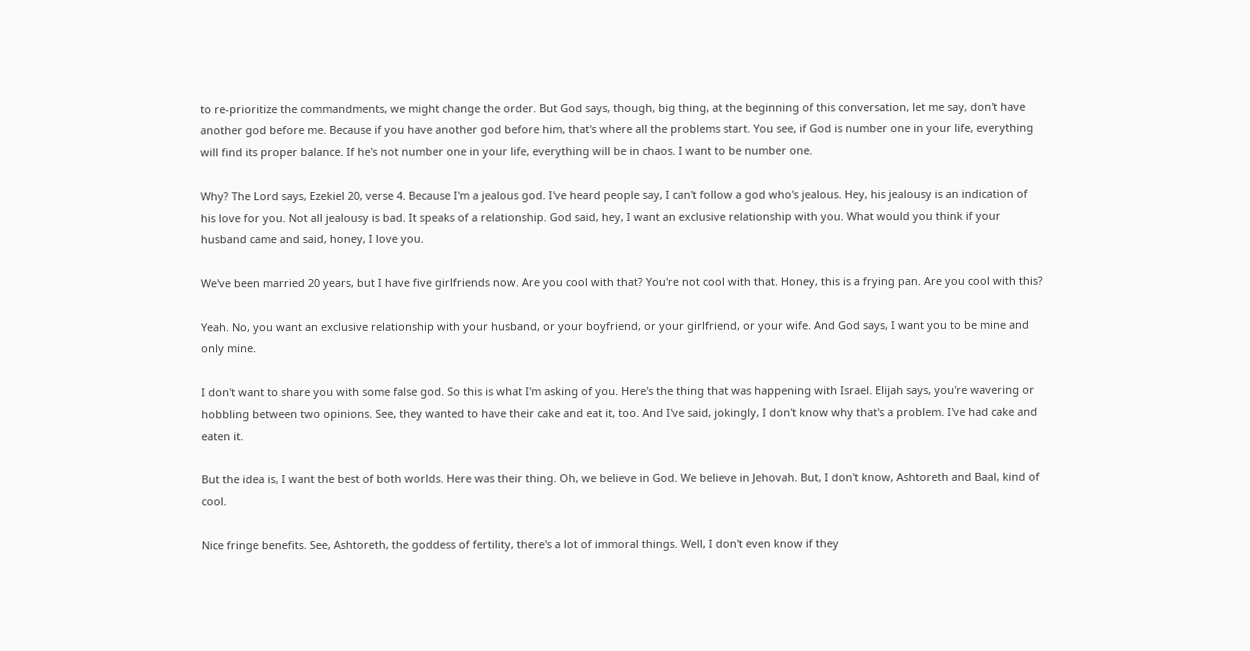to re-prioritize the commandments, we might change the order. But God says, though, big thing, at the beginning of this conversation, let me say, don't have another god before me. Because if you have another god before him, that's where all the problems start. You see, if God is number one in your life, everything will find its proper balance. If he's not number one in your life, everything will be in chaos. I want to be number one.

Why? The Lord says, Ezekiel 20, verse 4. Because I'm a jealous god. I've heard people say, I can't follow a god who's jealous. Hey, his jealousy is an indication of his love for you. Not all jealousy is bad. It speaks of a relationship. God said, hey, I want an exclusive relationship with you. What would you think if your husband came and said, honey, I love you.

We've been married 20 years, but I have five girlfriends now. Are you cool with that? You're not cool with that. Honey, this is a frying pan. Are you cool with this?

Yeah. No, you want an exclusive relationship with your husband, or your boyfriend, or your girlfriend, or your wife. And God says, I want you to be mine and only mine.

I don't want to share you with some false god. So this is what I'm asking of you. Here's the thing that was happening with Israel. Elijah says, you're wavering or hobbling between two opinions. See, they wanted to have their cake and eat it, too. And I've said, jokingly, I don't know why that's a problem. I've had cake and eaten it.

But the idea is, I want the best of both worlds. Here was their thing. Oh, we believe in God. We believe in Jehovah. But, I don't know, Ashtoreth and Baal, kind of cool.

Nice fringe benefits. See, Ashtoreth, the goddess of fertility, there's a lot of immoral things. Well, I don't even know if they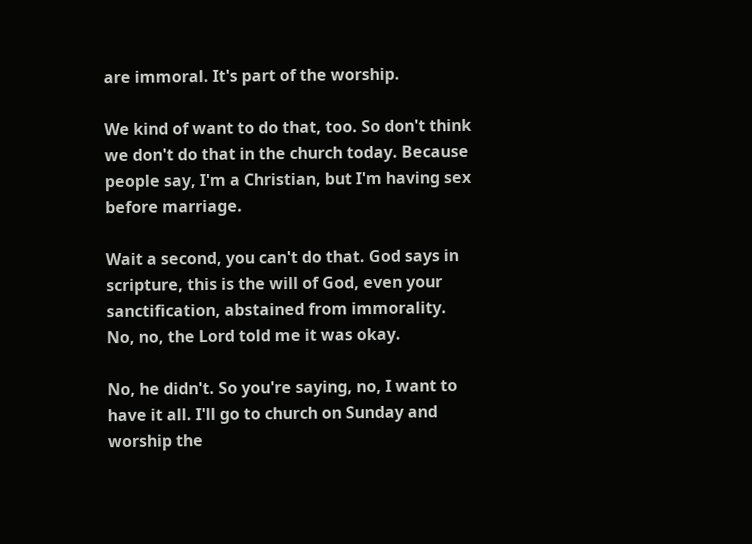are immoral. It's part of the worship.

We kind of want to do that, too. So don't think we don't do that in the church today. Because people say, I'm a Christian, but I'm having sex before marriage.

Wait a second, you can't do that. God says in scripture, this is the will of God, even your sanctification, abstained from immorality. No, no, the Lord told me it was okay.

No, he didn't. So you're saying, no, I want to have it all. I'll go to church on Sunday and worship the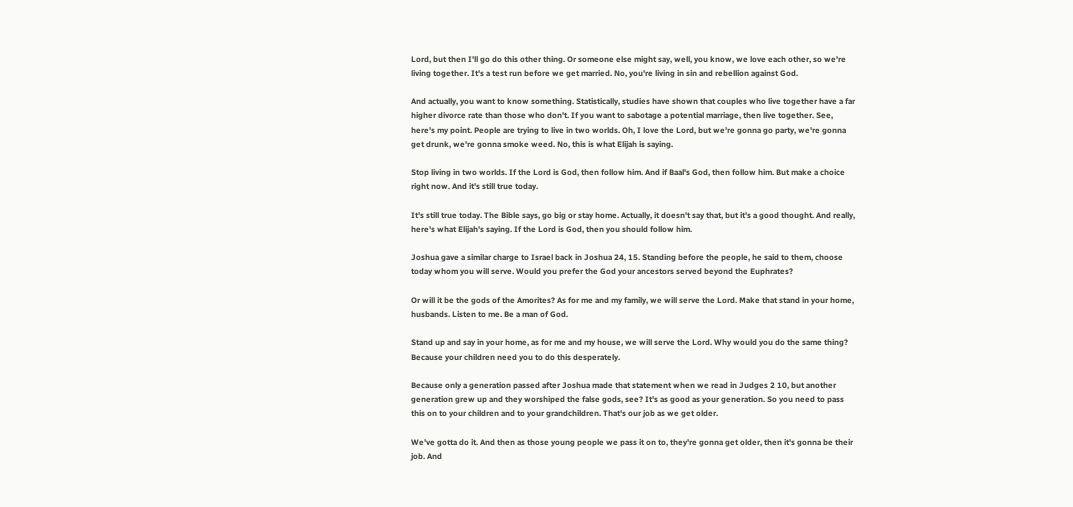Lord, but then I'll go do this other thing. Or someone else might say, well, you know, we love each other, so we're living together. It's a test run before we get married. No, you're living in sin and rebellion against God.

And actually, you want to know something. Statistically, studies have shown that couples who live together have a far higher divorce rate than those who don't. If you want to sabotage a potential marriage, then live together. See, here's my point. People are trying to live in two worlds. Oh, I love the Lord, but we're gonna go party, we're gonna get drunk, we're gonna smoke weed. No, this is what Elijah is saying.

Stop living in two worlds. If the Lord is God, then follow him. And if Baal's God, then follow him. But make a choice right now. And it's still true today.

It's still true today. The Bible says, go big or stay home. Actually, it doesn't say that, but it's a good thought. And really, here's what Elijah's saying. If the Lord is God, then you should follow him.

Joshua gave a similar charge to Israel back in Joshua 24, 15. Standing before the people, he said to them, choose today whom you will serve. Would you prefer the God your ancestors served beyond the Euphrates?

Or will it be the gods of the Amorites? As for me and my family, we will serve the Lord. Make that stand in your home, husbands. Listen to me. Be a man of God.

Stand up and say in your home, as for me and my house, we will serve the Lord. Why would you do the same thing? Because your children need you to do this desperately.

Because only a generation passed after Joshua made that statement when we read in Judges 2 10, but another generation grew up and they worshiped the false gods, see? It's as good as your generation. So you need to pass this on to your children and to your grandchildren. That's our job as we get older.

We've gotta do it. And then as those young people we pass it on to, they're gonna get older, then it's gonna be their job. And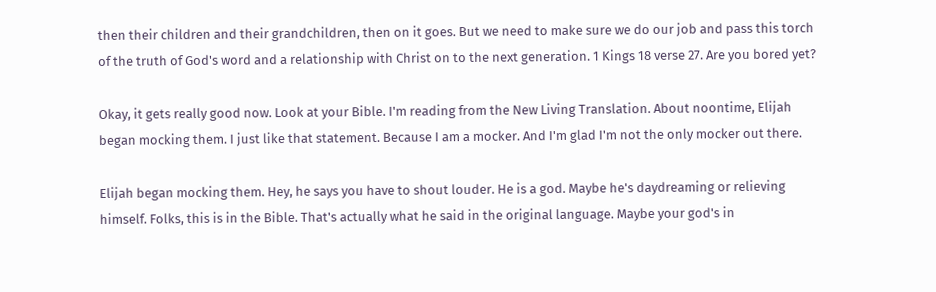then their children and their grandchildren, then on it goes. But we need to make sure we do our job and pass this torch of the truth of God's word and a relationship with Christ on to the next generation. 1 Kings 18 verse 27. Are you bored yet?

Okay, it gets really good now. Look at your Bible. I'm reading from the New Living Translation. About noontime, Elijah began mocking them. I just like that statement. Because I am a mocker. And I'm glad I'm not the only mocker out there.

Elijah began mocking them. Hey, he says you have to shout louder. He is a god. Maybe he's daydreaming or relieving himself. Folks, this is in the Bible. That's actually what he said in the original language. Maybe your god's in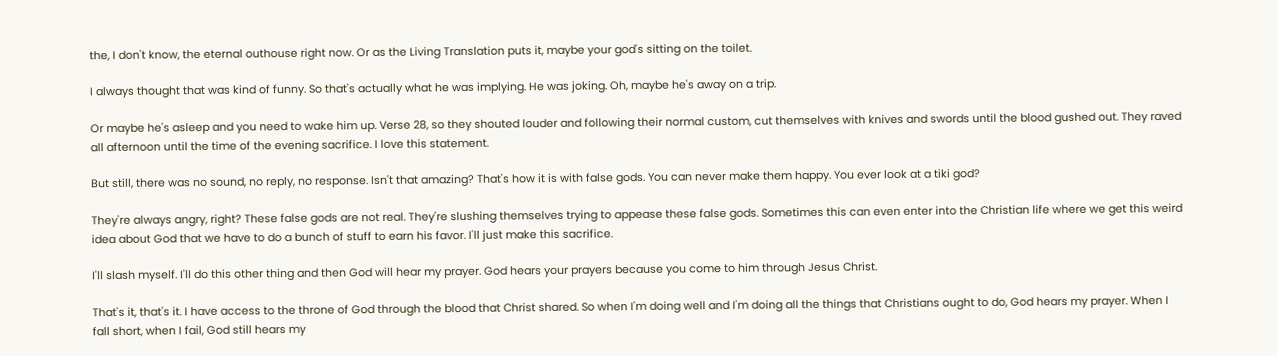the, I don't know, the eternal outhouse right now. Or as the Living Translation puts it, maybe your god's sitting on the toilet.

I always thought that was kind of funny. So that's actually what he was implying. He was joking. Oh, maybe he's away on a trip.

Or maybe he's asleep and you need to wake him up. Verse 28, so they shouted louder and following their normal custom, cut themselves with knives and swords until the blood gushed out. They raved all afternoon until the time of the evening sacrifice. I love this statement.

But still, there was no sound, no reply, no response. Isn't that amazing? That's how it is with false gods. You can never make them happy. You ever look at a tiki god?

They're always angry, right? These false gods are not real. They're slushing themselves trying to appease these false gods. Sometimes this can even enter into the Christian life where we get this weird idea about God that we have to do a bunch of stuff to earn his favor. I'll just make this sacrifice.

I'll slash myself. I'll do this other thing and then God will hear my prayer. God hears your prayers because you come to him through Jesus Christ.

That's it, that's it. I have access to the throne of God through the blood that Christ shared. So when I'm doing well and I'm doing all the things that Christians ought to do, God hears my prayer. When I fall short, when I fail, God still hears my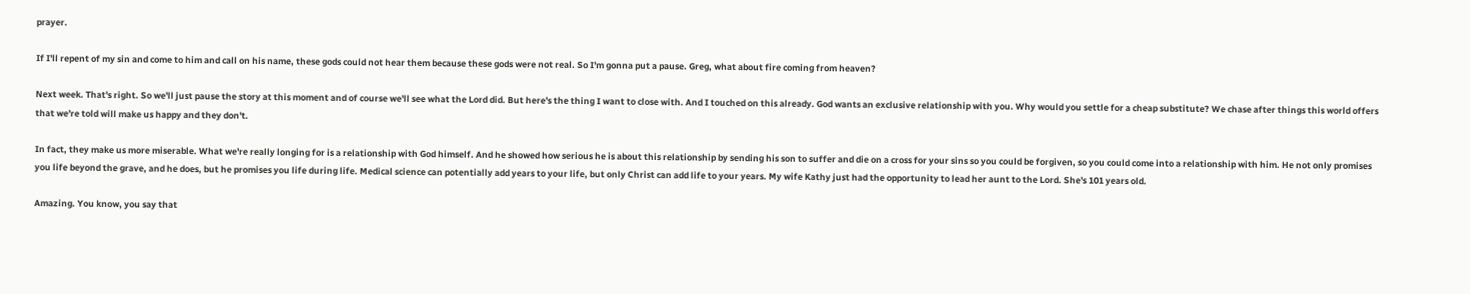prayer.

If I'll repent of my sin and come to him and call on his name, these gods could not hear them because these gods were not real. So I'm gonna put a pause. Greg, what about fire coming from heaven?

Next week. That's right. So we'll just pause the story at this moment and of course we'll see what the Lord did. But here's the thing I want to close with. And I touched on this already. God wants an exclusive relationship with you. Why would you settle for a cheap substitute? We chase after things this world offers that we're told will make us happy and they don't.

In fact, they make us more miserable. What we're really longing for is a relationship with God himself. And he showed how serious he is about this relationship by sending his son to suffer and die on a cross for your sins so you could be forgiven, so you could come into a relationship with him. He not only promises you life beyond the grave, and he does, but he promises you life during life. Medical science can potentially add years to your life, but only Christ can add life to your years. My wife Kathy just had the opportunity to lead her aunt to the Lord. She's 101 years old.

Amazing. You know, you say that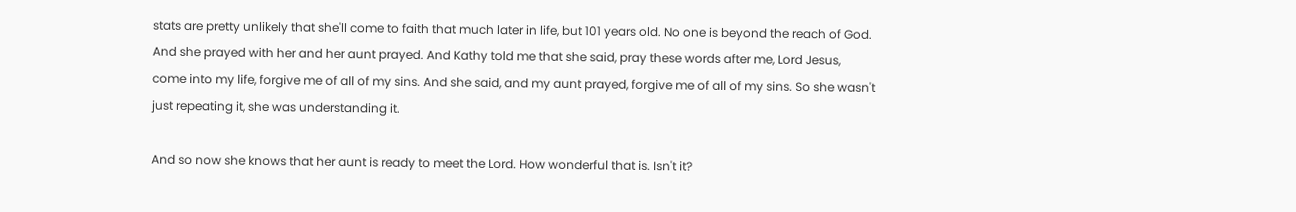stats are pretty unlikely that she'll come to faith that much later in life, but 101 years old. No one is beyond the reach of God. And she prayed with her and her aunt prayed. And Kathy told me that she said, pray these words after me, Lord Jesus, come into my life, forgive me of all of my sins. And she said, and my aunt prayed, forgive me of all of my sins. So she wasn't just repeating it, she was understanding it.

And so now she knows that her aunt is ready to meet the Lord. How wonderful that is. Isn't it?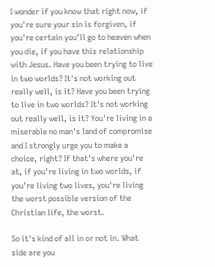I wonder if you know that right now, if you're sure your sin is forgiven, if you're certain you'll go to heaven when you die, if you have this relationship with Jesus. Have you been trying to live in two worlds? It's not working out really well, is it? Have you been trying to live in two worlds? It's not working out really well, is it? You're living in a miserable no man's land of compromise and I strongly urge you to make a choice, right? If that's where you're at, if you're living in two worlds, if you're living two lives, you're living the worst possible version of the Christian life, the worst.

So it's kind of all in or not in. What side are you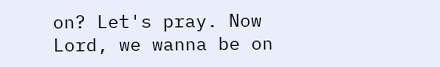on? Let's pray. Now Lord, we wanna be on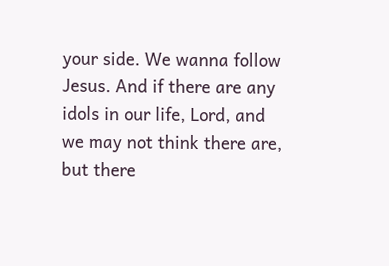your side. We wanna follow Jesus. And if there are any idols in our life, Lord, and we may not think there are, but there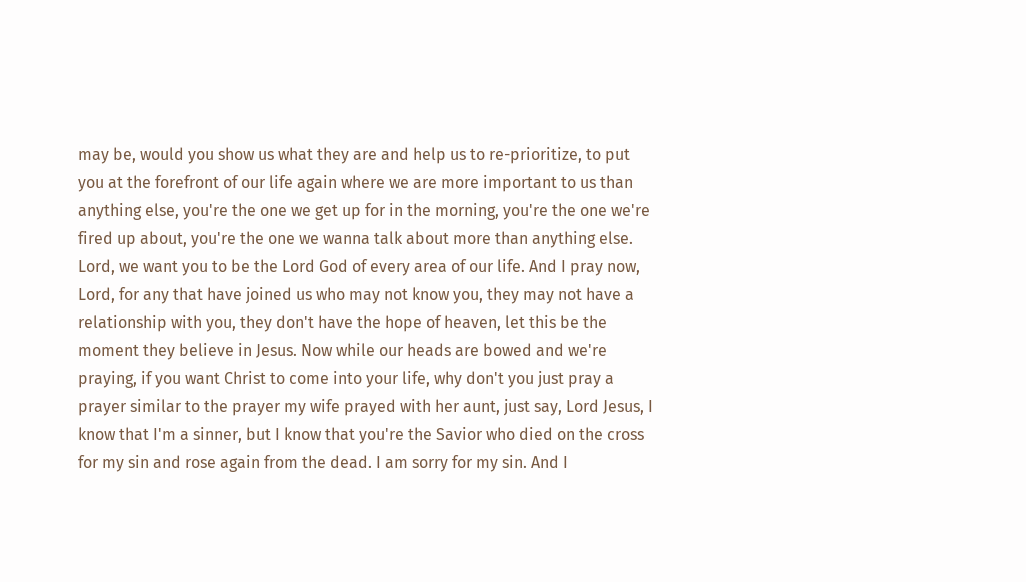may be, would you show us what they are and help us to re-prioritize, to put you at the forefront of our life again where we are more important to us than anything else, you're the one we get up for in the morning, you're the one we're fired up about, you're the one we wanna talk about more than anything else. Lord, we want you to be the Lord God of every area of our life. And I pray now, Lord, for any that have joined us who may not know you, they may not have a relationship with you, they don't have the hope of heaven, let this be the moment they believe in Jesus. Now while our heads are bowed and we're praying, if you want Christ to come into your life, why don't you just pray a prayer similar to the prayer my wife prayed with her aunt, just say, Lord Jesus, I know that I'm a sinner, but I know that you're the Savior who died on the cross for my sin and rose again from the dead. I am sorry for my sin. And I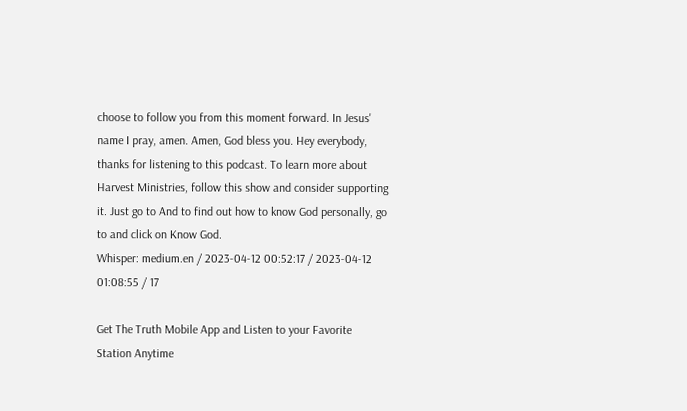choose to follow you from this moment forward. In Jesus' name I pray, amen. Amen, God bless you. Hey everybody, thanks for listening to this podcast. To learn more about Harvest Ministries, follow this show and consider supporting it. Just go to And to find out how to know God personally, go to and click on Know God.
Whisper: medium.en / 2023-04-12 00:52:17 / 2023-04-12 01:08:55 / 17

Get The Truth Mobile App and Listen to your Favorite Station Anytime